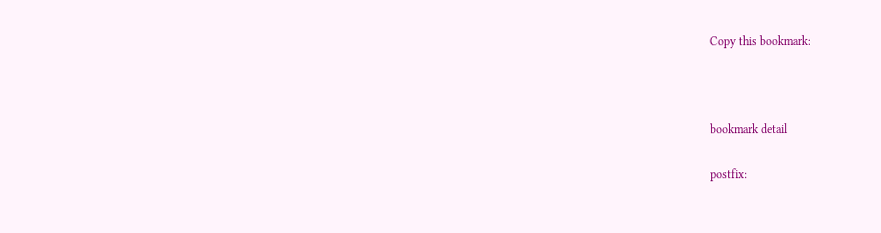Copy this bookmark:



bookmark detail

postfix: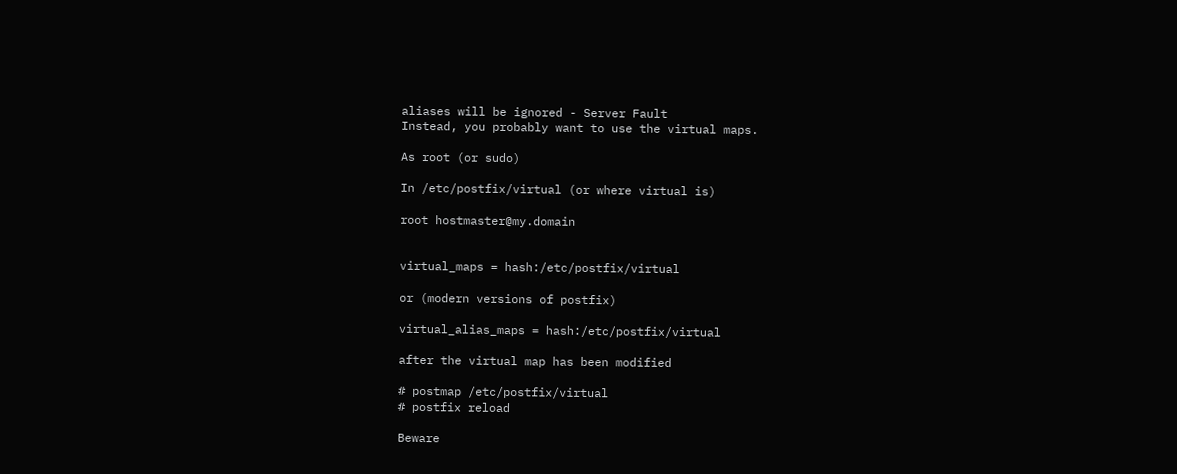aliases will be ignored - Server Fault
Instead, you probably want to use the virtual maps.

As root (or sudo)

In /etc/postfix/virtual (or where virtual is)

root hostmaster@my.domain


virtual_maps = hash:/etc/postfix/virtual

or (modern versions of postfix)

virtual_alias_maps = hash:/etc/postfix/virtual

after the virtual map has been modified

# postmap /etc/postfix/virtual
# postfix reload

Beware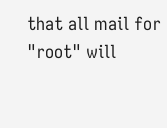that all mail for "root" will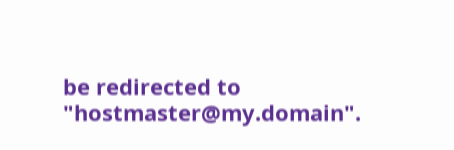be redirected to "hostmaster@my.domain".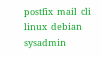postfix  mail  cli  linux  debian  sysadmin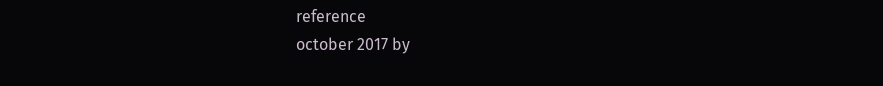reference
october 2017 by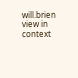will.brien
view in context